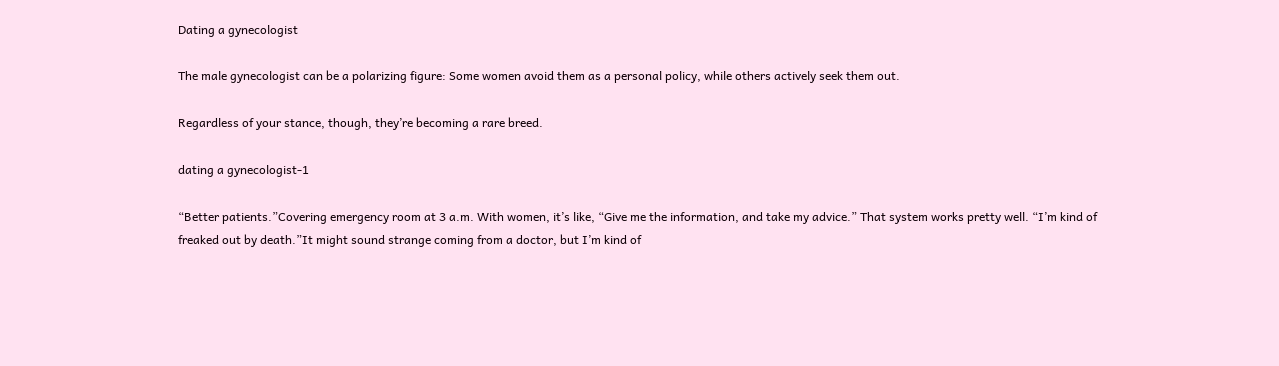Dating a gynecologist

The male gynecologist can be a polarizing figure: Some women avoid them as a personal policy, while others actively seek them out.

Regardless of your stance, though, they’re becoming a rare breed.

dating a gynecologist-1

“Better patients.”Covering emergency room at 3 a.m. With women, it’s like, “Give me the information, and take my advice.” That system works pretty well. “I’m kind of freaked out by death.”It might sound strange coming from a doctor, but I’m kind of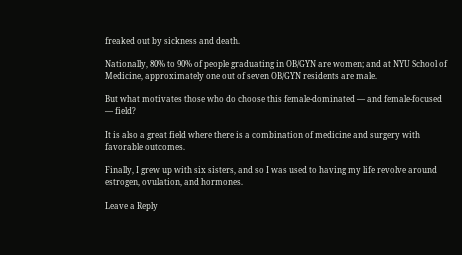freaked out by sickness and death.

Nationally, 80% to 90% of people graduating in OB/GYN are women; and at NYU School of Medicine, approximately one out of seven OB/GYN residents are male.

But what motivates those who do choose this female-dominated — and female-focused — field?

It is also a great field where there is a combination of medicine and surgery with favorable outcomes.

Finally, I grew up with six sisters, and so I was used to having my life revolve around estrogen, ovulation, and hormones.

Leave a Reply